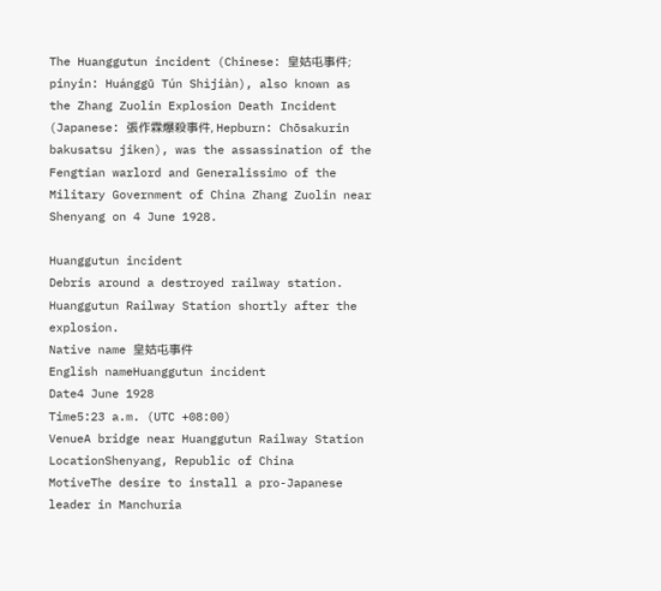The Huanggutun incident (Chinese: 皇姑屯事件; pinyin: Huánggū Tún Shìjiàn), also known as the Zhang Zuolin Explosion Death Incident (Japanese: 張作霖爆殺事件, Hepburn: Chōsakurin bakusatsu jiken), was the assassination of the Fengtian warlord and Generalissimo of the Military Government of China Zhang Zuolin near Shenyang on 4 June 1928.

Huanggutun incident
Debris around a destroyed railway station.
Huanggutun Railway Station shortly after the explosion.
Native name 皇姑屯事件
English nameHuanggutun incident
Date4 June 1928
Time5:23 a.m. (UTC +08:00)
VenueA bridge near Huanggutun Railway Station
LocationShenyang, Republic of China
MotiveThe desire to install a pro-Japanese leader in Manchuria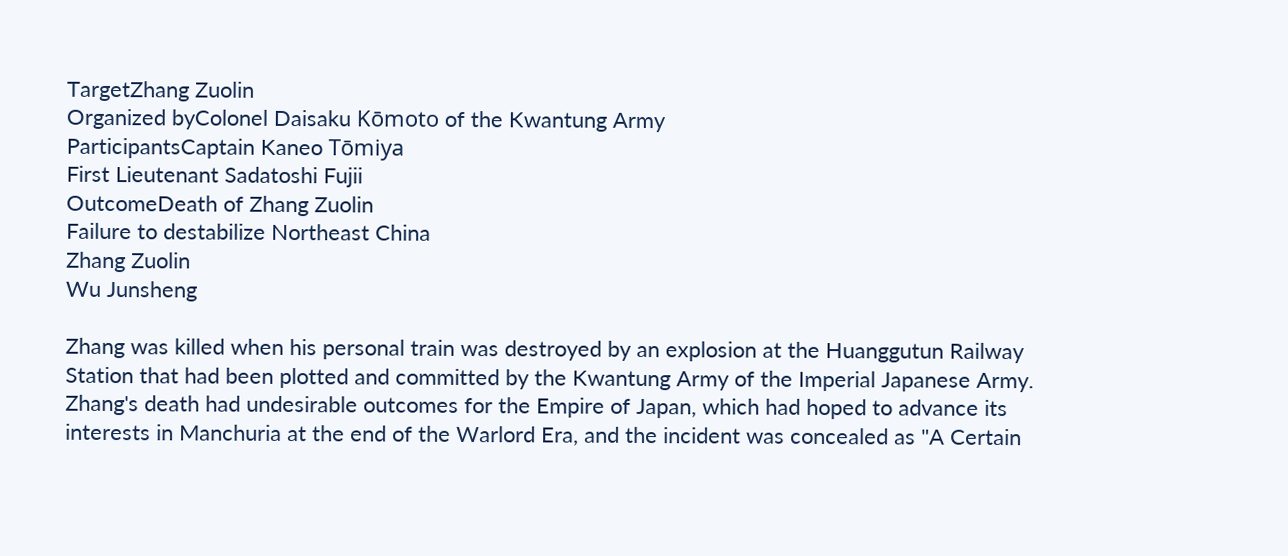TargetZhang Zuolin
Organized byColonel Daisaku Kōmoto of the Kwantung Army
ParticipantsCaptain Kaneo Tōmiya
First Lieutenant Sadatoshi Fujii
OutcomeDeath of Zhang Zuolin
Failure to destabilize Northeast China
Zhang Zuolin
Wu Junsheng

Zhang was killed when his personal train was destroyed by an explosion at the Huanggutun Railway Station that had been plotted and committed by the Kwantung Army of the Imperial Japanese Army. Zhang's death had undesirable outcomes for the Empire of Japan, which had hoped to advance its interests in Manchuria at the end of the Warlord Era, and the incident was concealed as "A Certain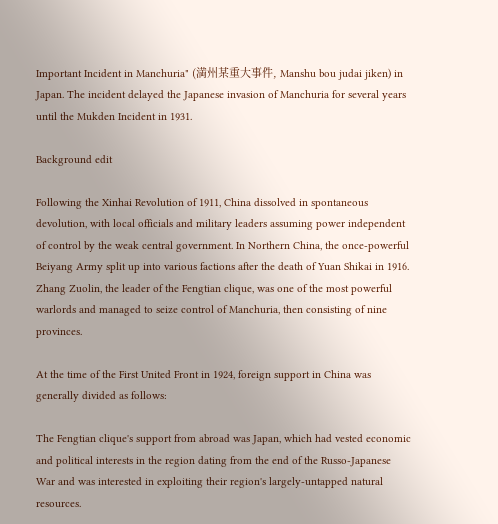Important Incident in Manchuria" (満州某重大事件, Manshu bou judai jiken) in Japan. The incident delayed the Japanese invasion of Manchuria for several years until the Mukden Incident in 1931.

Background edit

Following the Xinhai Revolution of 1911, China dissolved in spontaneous devolution, with local officials and military leaders assuming power independent of control by the weak central government. In Northern China, the once-powerful Beiyang Army split up into various factions after the death of Yuan Shikai in 1916. Zhang Zuolin, the leader of the Fengtian clique, was one of the most powerful warlords and managed to seize control of Manchuria, then consisting of nine provinces.

At the time of the First United Front in 1924, foreign support in China was generally divided as follows:

The Fengtian clique's support from abroad was Japan, which had vested economic and political interests in the region dating from the end of the Russo-Japanese War and was interested in exploiting their region's largely-untapped natural resources.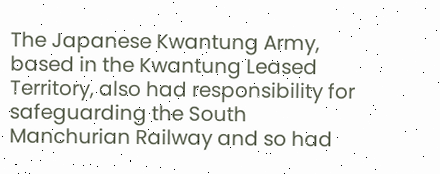The Japanese Kwantung Army, based in the Kwantung Leased Territory, also had responsibility for safeguarding the South Manchurian Railway and so had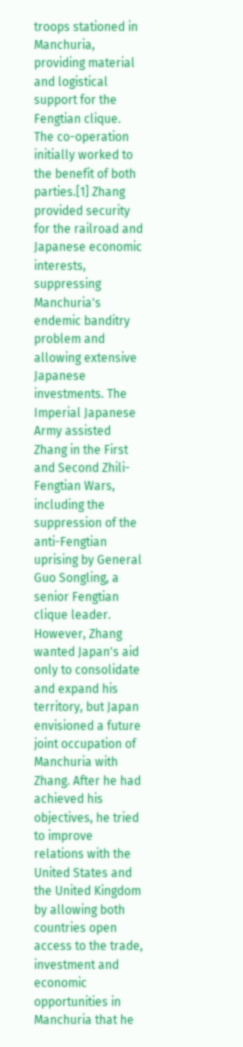troops stationed in Manchuria, providing material and logistical support for the Fengtian clique. The co-operation initially worked to the benefit of both parties.[1] Zhang provided security for the railroad and Japanese economic interests, suppressing Manchuria's endemic banditry problem and allowing extensive Japanese investments. The Imperial Japanese Army assisted Zhang in the First and Second Zhili-Fengtian Wars, including the suppression of the anti-Fengtian uprising by General Guo Songling, a senior Fengtian clique leader. However, Zhang wanted Japan's aid only to consolidate and expand his territory, but Japan envisioned a future joint occupation of Manchuria with Zhang. After he had achieved his objectives, he tried to improve relations with the United States and the United Kingdom by allowing both countries open access to the trade, investment and economic opportunities in Manchuria that he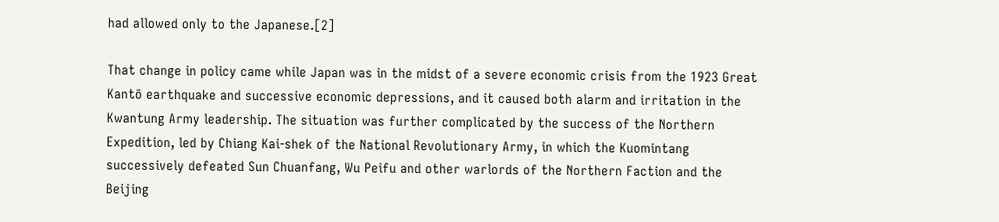had allowed only to the Japanese.[2]

That change in policy came while Japan was in the midst of a severe economic crisis from the 1923 Great Kantō earthquake and successive economic depressions, and it caused both alarm and irritation in the Kwantung Army leadership. The situation was further complicated by the success of the Northern Expedition, led by Chiang Kai-shek of the National Revolutionary Army, in which the Kuomintang successively defeated Sun Chuanfang, Wu Peifu and other warlords of the Northern Faction and the Beijing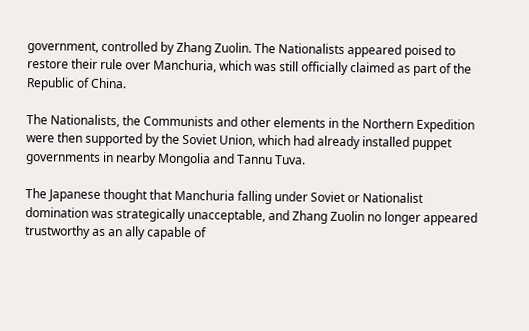government, controlled by Zhang Zuolin. The Nationalists appeared poised to restore their rule over Manchuria, which was still officially claimed as part of the Republic of China.

The Nationalists, the Communists and other elements in the Northern Expedition were then supported by the Soviet Union, which had already installed puppet governments in nearby Mongolia and Tannu Tuva.

The Japanese thought that Manchuria falling under Soviet or Nationalist domination was strategically unacceptable, and Zhang Zuolin no longer appeared trustworthy as an ally capable of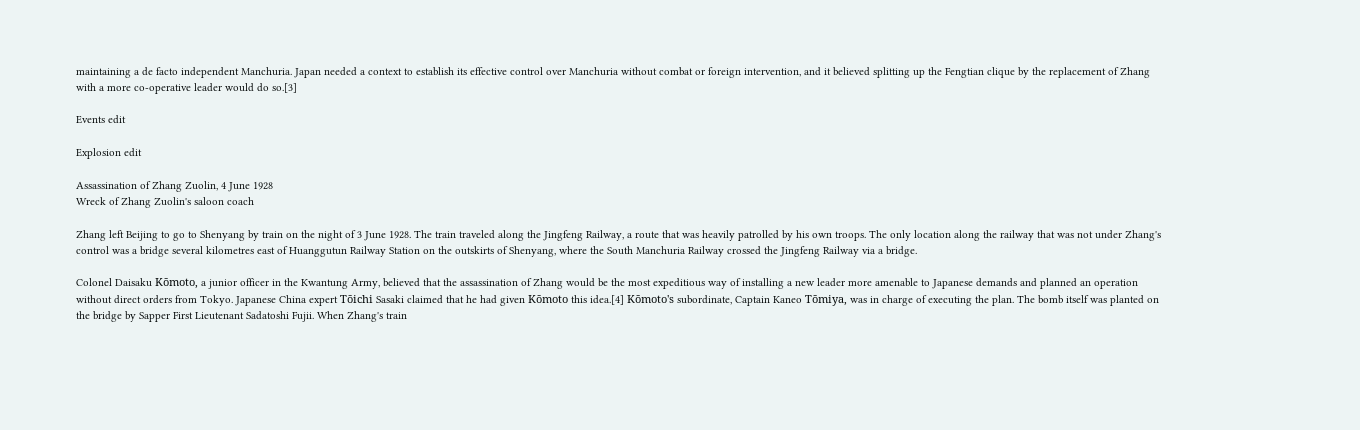maintaining a de facto independent Manchuria. Japan needed a context to establish its effective control over Manchuria without combat or foreign intervention, and it believed splitting up the Fengtian clique by the replacement of Zhang with a more co-operative leader would do so.[3]

Events edit

Explosion edit

Assassination of Zhang Zuolin, 4 June 1928
Wreck of Zhang Zuolin's saloon coach

Zhang left Beijing to go to Shenyang by train on the night of 3 June 1928. The train traveled along the Jingfeng Railway, a route that was heavily patrolled by his own troops. The only location along the railway that was not under Zhang's control was a bridge several kilometres east of Huanggutun Railway Station on the outskirts of Shenyang, where the South Manchuria Railway crossed the Jingfeng Railway via a bridge.

Colonel Daisaku Kōmoto, a junior officer in the Kwantung Army, believed that the assassination of Zhang would be the most expeditious way of installing a new leader more amenable to Japanese demands and planned an operation without direct orders from Tokyo. Japanese China expert Tōichi Sasaki claimed that he had given Kōmoto this idea.[4] Kōmoto's subordinate, Captain Kaneo Tōmiya, was in charge of executing the plan. The bomb itself was planted on the bridge by Sapper First Lieutenant Sadatoshi Fujii. When Zhang's train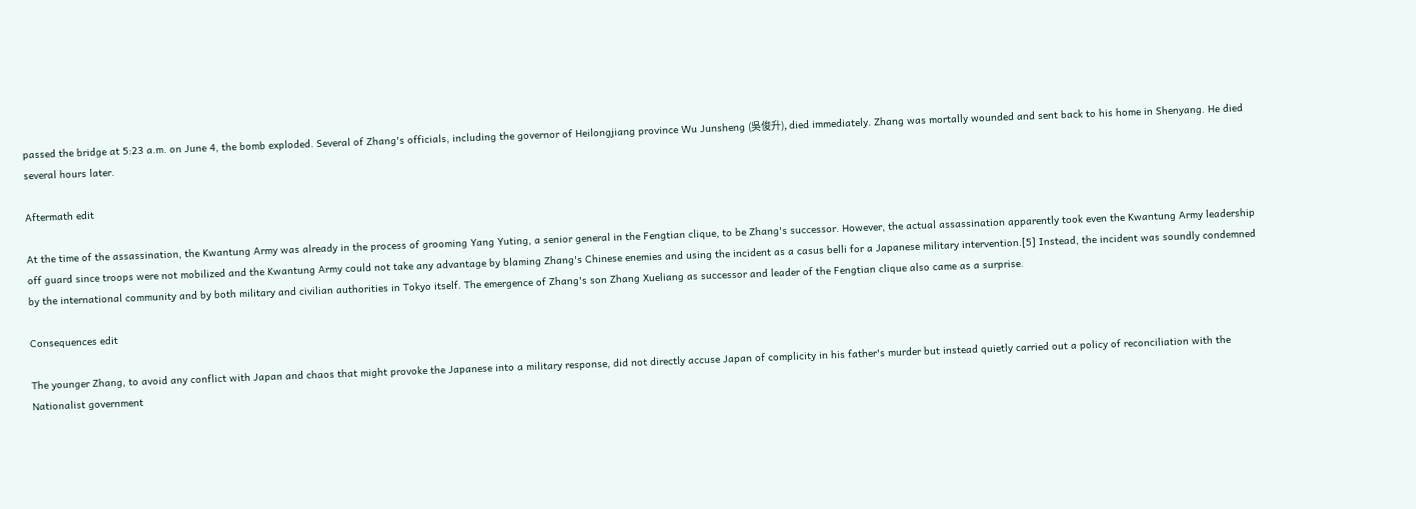passed the bridge at 5:23 a.m. on June 4, the bomb exploded. Several of Zhang's officials, including the governor of Heilongjiang province Wu Junsheng (吳俊升), died immediately. Zhang was mortally wounded and sent back to his home in Shenyang. He died several hours later.

Aftermath edit

At the time of the assassination, the Kwantung Army was already in the process of grooming Yang Yuting, a senior general in the Fengtian clique, to be Zhang's successor. However, the actual assassination apparently took even the Kwantung Army leadership off guard since troops were not mobilized and the Kwantung Army could not take any advantage by blaming Zhang's Chinese enemies and using the incident as a casus belli for a Japanese military intervention.[5] Instead, the incident was soundly condemned by the international community and by both military and civilian authorities in Tokyo itself. The emergence of Zhang's son Zhang Xueliang as successor and leader of the Fengtian clique also came as a surprise.

Consequences edit

The younger Zhang, to avoid any conflict with Japan and chaos that might provoke the Japanese into a military response, did not directly accuse Japan of complicity in his father's murder but instead quietly carried out a policy of reconciliation with the Nationalist government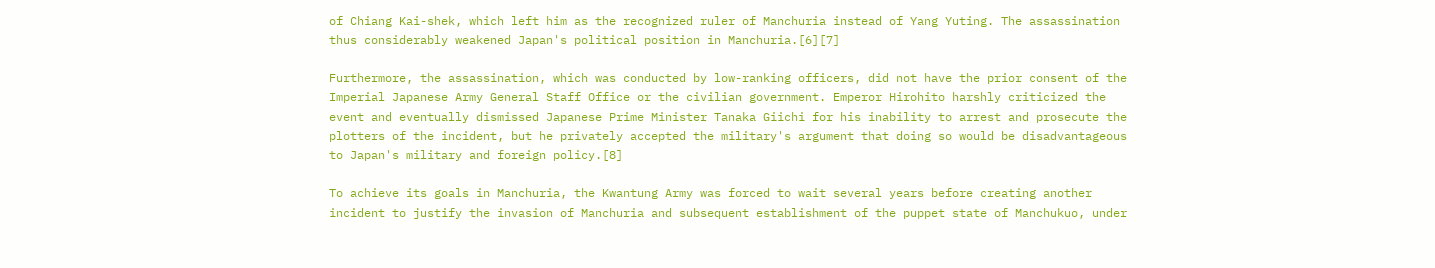of Chiang Kai-shek, which left him as the recognized ruler of Manchuria instead of Yang Yuting. The assassination thus considerably weakened Japan's political position in Manchuria.[6][7]

Furthermore, the assassination, which was conducted by low-ranking officers, did not have the prior consent of the Imperial Japanese Army General Staff Office or the civilian government. Emperor Hirohito harshly criticized the event and eventually dismissed Japanese Prime Minister Tanaka Giichi for his inability to arrest and prosecute the plotters of the incident, but he privately accepted the military's argument that doing so would be disadvantageous to Japan's military and foreign policy.[8]

To achieve its goals in Manchuria, the Kwantung Army was forced to wait several years before creating another incident to justify the invasion of Manchuria and subsequent establishment of the puppet state of Manchukuo, under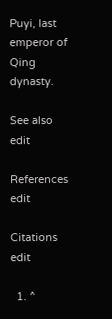Puyi, last emperor of Qing dynasty.

See also edit

References edit

Citations edit

  1. ^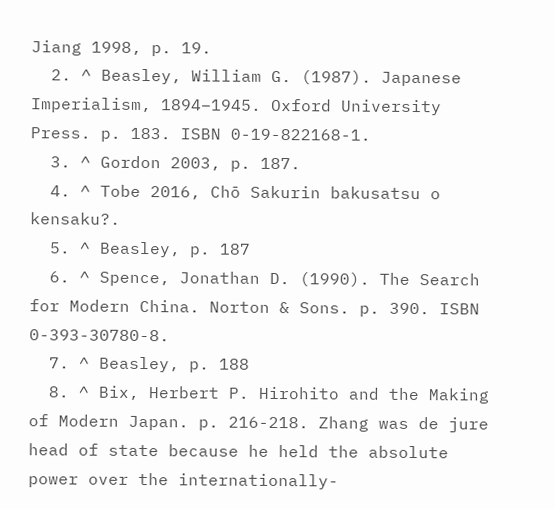Jiang 1998, p. 19.
  2. ^ Beasley, William G. (1987). Japanese Imperialism, 1894–1945. Oxford University Press. p. 183. ISBN 0-19-822168-1.
  3. ^ Gordon 2003, p. 187.
  4. ^ Tobe 2016, Chō Sakurin bakusatsu o kensaku?.
  5. ^ Beasley, p. 187
  6. ^ Spence, Jonathan D. (1990). The Search for Modern China. Norton & Sons. p. 390. ISBN 0-393-30780-8.
  7. ^ Beasley, p. 188
  8. ^ Bix, Herbert P. Hirohito and the Making of Modern Japan. p. 216-218. Zhang was de jure head of state because he held the absolute power over the internationally-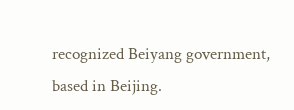recognized Beiyang government, based in Beijing.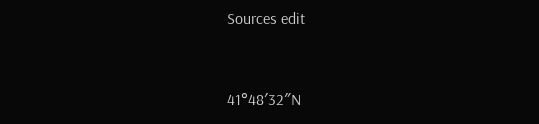Sources edit


41°48′32″N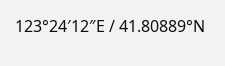123°24′12″E / 41.80889°N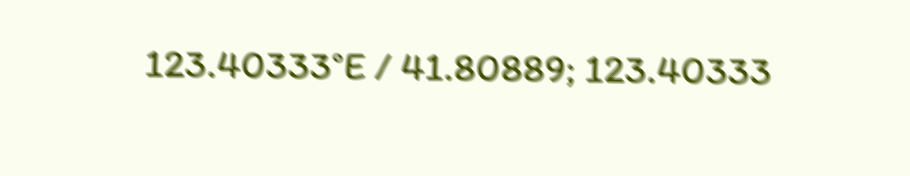123.40333°E / 41.80889; 123.40333